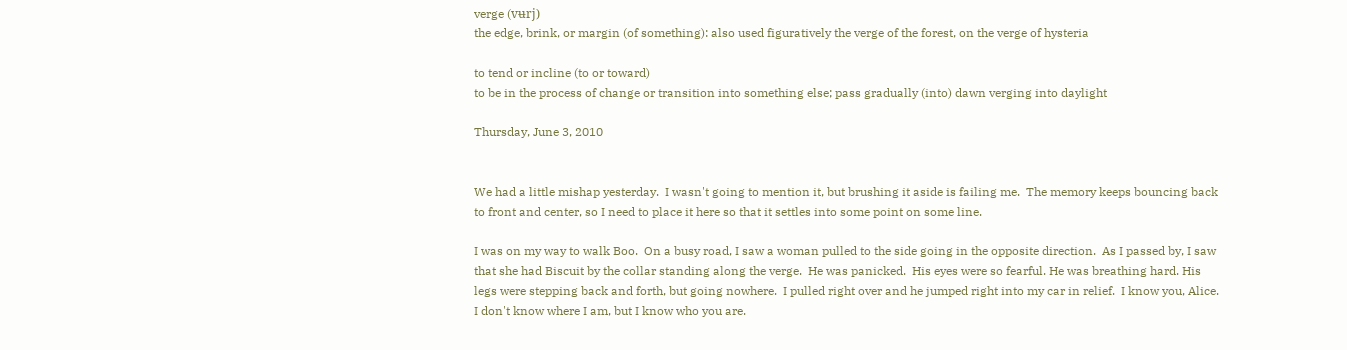verge (vʉrj)
the edge, brink, or margin (of something): also used figuratively the verge of the forest, on the verge of hysteria

to tend or incline (to or toward)
to be in the process of change or transition into something else; pass gradually (into) dawn verging into daylight

Thursday, June 3, 2010


We had a little mishap yesterday.  I wasn't going to mention it, but brushing it aside is failing me.  The memory keeps bouncing back to front and center, so I need to place it here so that it settles into some point on some line.

I was on my way to walk Boo.  On a busy road, I saw a woman pulled to the side going in the opposite direction.  As I passed by, I saw that she had Biscuit by the collar standing along the verge.  He was panicked.  His eyes were so fearful. He was breathing hard. His legs were stepping back and forth, but going nowhere.  I pulled right over and he jumped right into my car in relief.  I know you, Alice.  I don't know where I am, but I know who you are.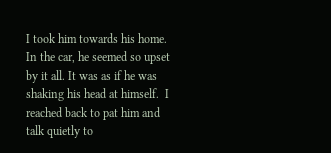I took him towards his home.  In the car, he seemed so upset by it all. It was as if he was shaking his head at himself.  I reached back to pat him and talk quietly to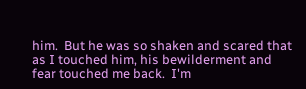him.  But he was so shaken and scared that as I touched him, his bewilderment and fear touched me back.  I'm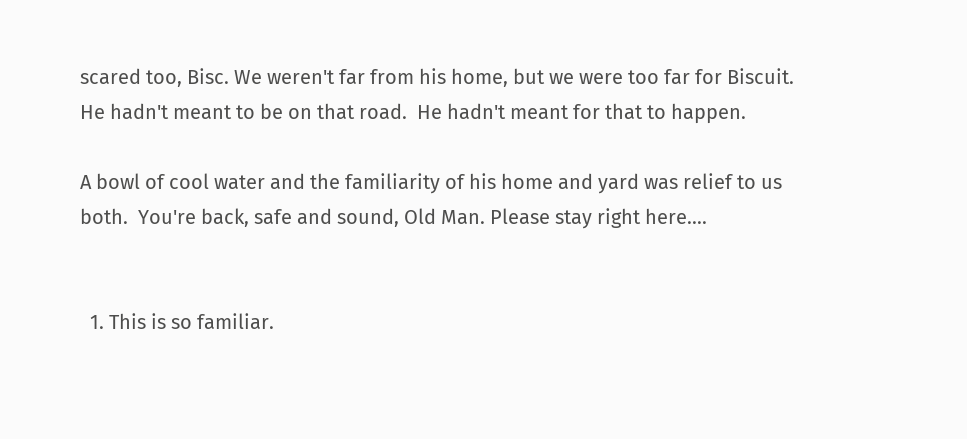scared too, Bisc. We weren't far from his home, but we were too far for Biscuit. He hadn't meant to be on that road.  He hadn't meant for that to happen.

A bowl of cool water and the familiarity of his home and yard was relief to us both.  You're back, safe and sound, Old Man. Please stay right here....


  1. This is so familiar.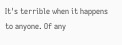It's terrible when it happens to anyone. Of any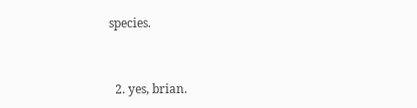species.


  2. yes, brian.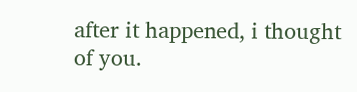after it happened, i thought of you.